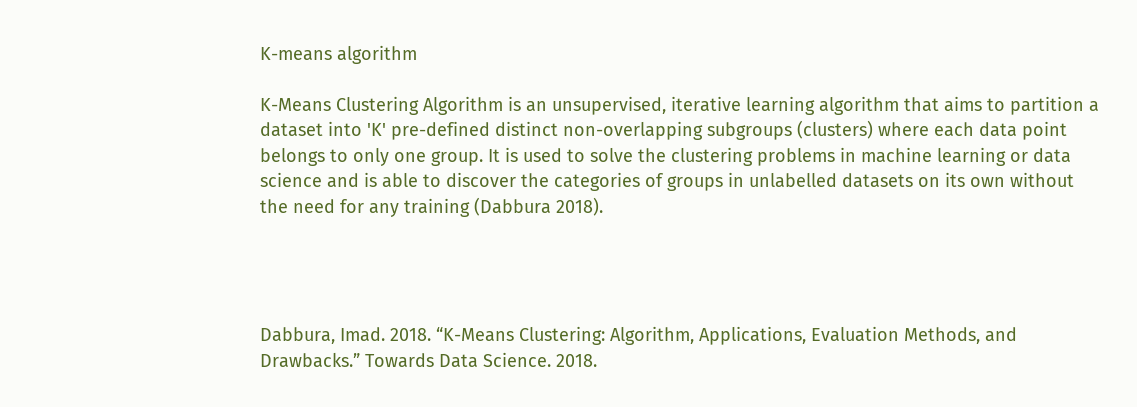K-means algorithm

K-Means Clustering Algorithm is an unsupervised, iterative learning algorithm that aims to partition a dataset into 'K' pre-defined distinct non-overlapping subgroups (clusters) where each data point belongs to only one group. It is used to solve the clustering problems in machine learning or data science and is able to discover the categories of groups in unlabelled datasets on its own without the need for any training (Dabbura 2018).




Dabbura, Imad. 2018. “K-Means Clustering: Algorithm, Applications, Evaluation Methods, and Drawbacks.” Towards Data Science. 2018.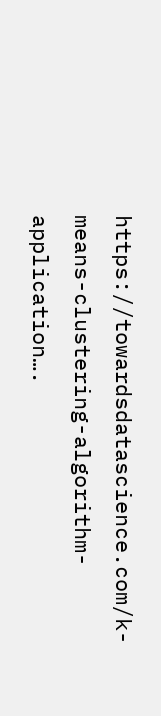https://towardsdatascience.com/k-means-clustering-algorithm-application….